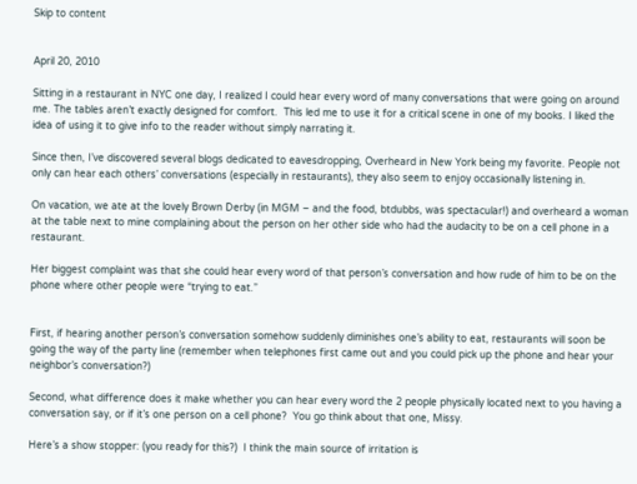Skip to content


April 20, 2010

Sitting in a restaurant in NYC one day, I realized I could hear every word of many conversations that were going on around me. The tables aren’t exactly designed for comfort.  This led me to use it for a critical scene in one of my books. I liked the idea of using it to give info to the reader without simply narrating it.

Since then, I’ve discovered several blogs dedicated to eavesdropping, Overheard in New York being my favorite. People not only can hear each others’ conversations (especially in restaurants), they also seem to enjoy occasionally listening in.

On vacation, we ate at the lovely Brown Derby (in MGM – and the food, btdubbs, was spectacular!) and overheard a woman at the table next to mine complaining about the person on her other side who had the audacity to be on a cell phone in a restaurant.

Her biggest complaint was that she could hear every word of that person’s conversation and how rude of him to be on the phone where other people were “trying to eat.”


First, if hearing another person’s conversation somehow suddenly diminishes one’s ability to eat, restaurants will soon be going the way of the party line (remember when telephones first came out and you could pick up the phone and hear your neighbor’s conversation?)

Second, what difference does it make whether you can hear every word the 2 people physically located next to you having a conversation say, or if it’s one person on a cell phone?  You go think about that one, Missy.

Here’s a show stopper: (you ready for this?)  I think the main source of irritation is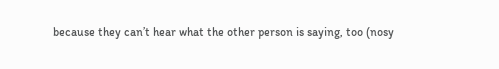because they can’t hear what the other person is saying, too (nosy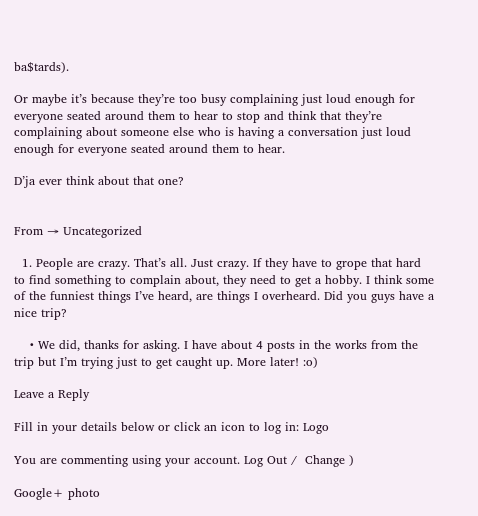ba$tards).

Or maybe it’s because they’re too busy complaining just loud enough for everyone seated around them to hear to stop and think that they’re complaining about someone else who is having a conversation just loud enough for everyone seated around them to hear.

D’ja ever think about that one?


From → Uncategorized

  1. People are crazy. That’s all. Just crazy. If they have to grope that hard to find something to complain about, they need to get a hobby. I think some of the funniest things I’ve heard, are things I overheard. Did you guys have a nice trip?

    • We did, thanks for asking. I have about 4 posts in the works from the trip but I’m trying just to get caught up. More later! :o)

Leave a Reply

Fill in your details below or click an icon to log in: Logo

You are commenting using your account. Log Out /  Change )

Google+ photo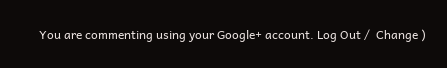You are commenting using your Google+ account. Log Out /  Change )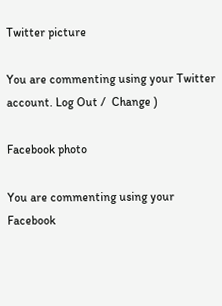Twitter picture

You are commenting using your Twitter account. Log Out /  Change )

Facebook photo

You are commenting using your Facebook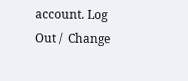account. Log Out /  Change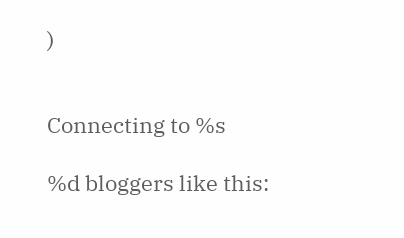)


Connecting to %s

%d bloggers like this: